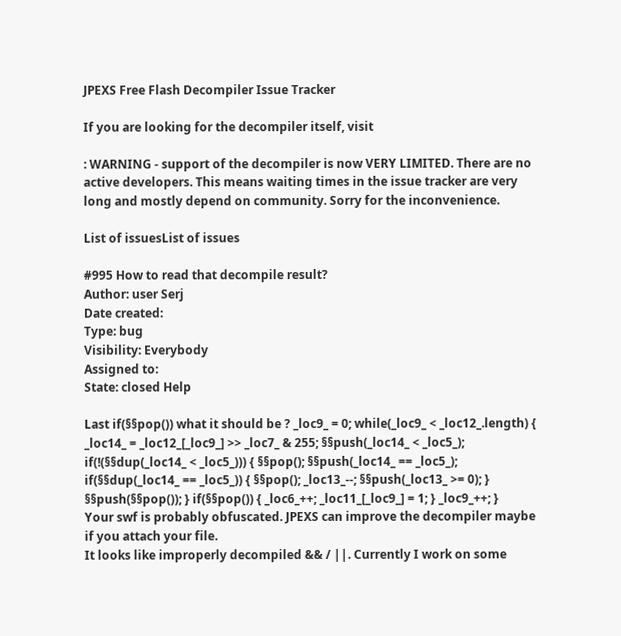JPEXS Free Flash Decompiler Issue Tracker

If you are looking for the decompiler itself, visit

: WARNING - support of the decompiler is now VERY LIMITED. There are no active developers. This means waiting times in the issue tracker are very long and mostly depend on community. Sorry for the inconvenience.

List of issuesList of issues

#995 How to read that decompile result?
Author: user Serj
Date created:
Type: bug
Visibility: Everybody
Assigned to:
State: closed Help

Last if(§§pop()) what it should be ? _loc9_ = 0; while(_loc9_ < _loc12_.length) { _loc14_ = _loc12_[_loc9_] >> _loc7_ & 255; §§push(_loc14_ < _loc5_); if(!(§§dup(_loc14_ < _loc5_))) { §§pop(); §§push(_loc14_ == _loc5_); if(§§dup(_loc14_ == _loc5_)) { §§pop(); _loc13_--; §§push(_loc13_ >= 0); } §§push(§§pop()); } if(§§pop()) { _loc6_++; _loc11_[_loc9_] = 1; } _loc9_++; }
Your swf is probably obfuscated. JPEXS can improve the decompiler maybe if you attach your file.
It looks like improperly decompiled && / ||. Currently I work on some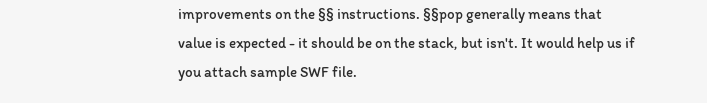improvements on the §§ instructions. §§pop generally means that value is expected - it should be on the stack, but isn't. It would help us if you attach sample SWF file.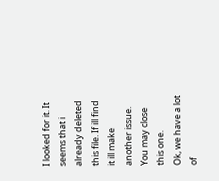I looked for it. It seems that i already deleted this file. If ill find it ill make another issue. You may close this one.
Ok, we have a lot of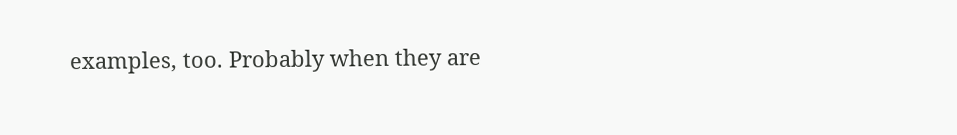examples, too. Probably when they are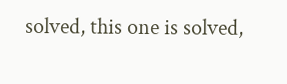solved, this one is solved,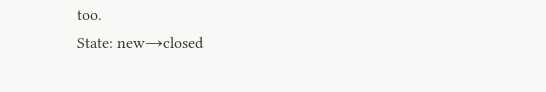too.
State: new→closed